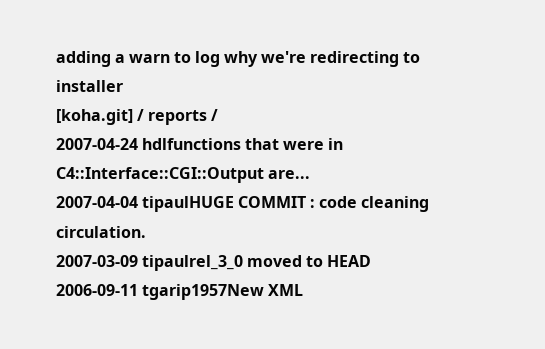adding a warn to log why we're redirecting to installer
[koha.git] / reports /
2007-04-24 hdlfunctions that were in C4::Interface::CGI::Output are...
2007-04-04 tipaulHUGE COMMIT : code cleaning circulation.
2007-03-09 tipaulrel_3_0 moved to HEAD
2006-09-11 tgarip1957New XML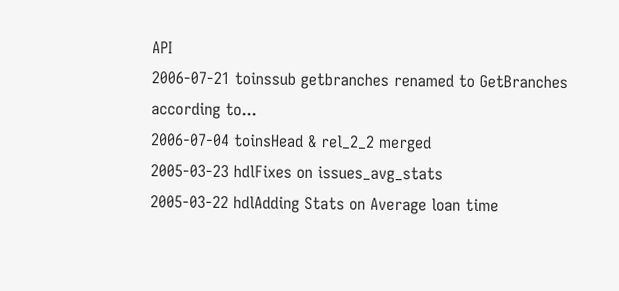API
2006-07-21 toinssub getbranches renamed to GetBranches according to...
2006-07-04 toinsHead & rel_2_2 merged
2005-03-23 hdlFixes on issues_avg_stats
2005-03-22 hdlAdding Stats on Average loan time